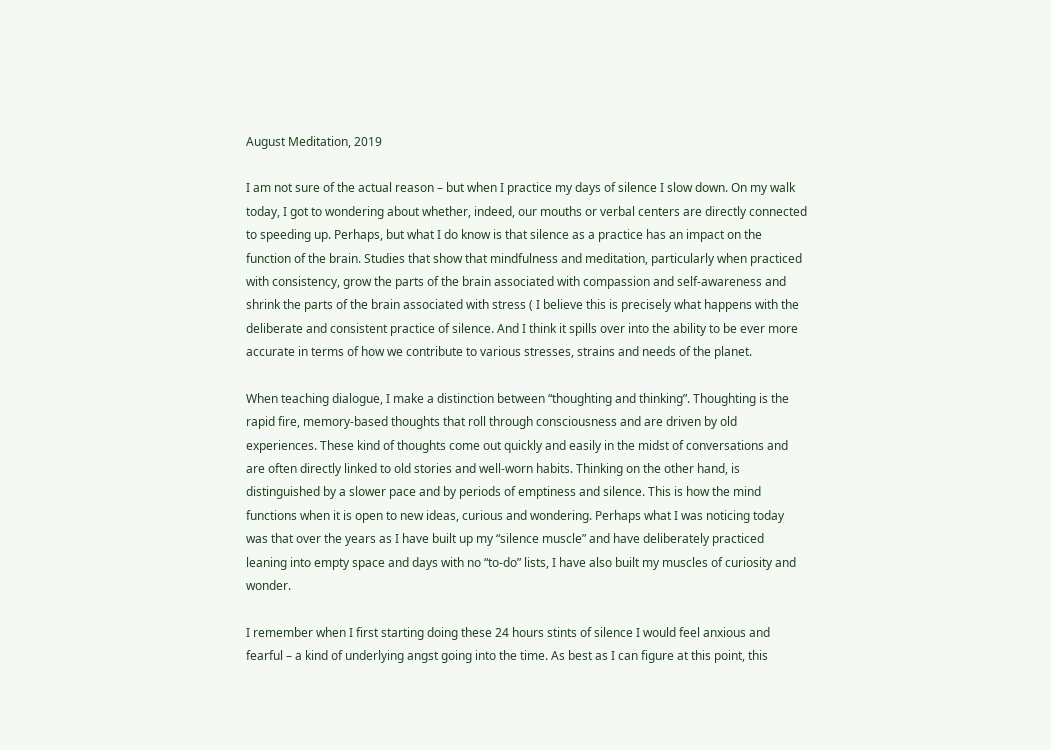August Meditation, 2019

I am not sure of the actual reason – but when I practice my days of silence I slow down. On my walk today, I got to wondering about whether, indeed, our mouths or verbal centers are directly connected to speeding up. Perhaps, but what I do know is that silence as a practice has an impact on the function of the brain. Studies that show that mindfulness and meditation, particularly when practiced with consistency, grow the parts of the brain associated with compassion and self-awareness and shrink the parts of the brain associated with stress ( I believe this is precisely what happens with the deliberate and consistent practice of silence. And I think it spills over into the ability to be ever more accurate in terms of how we contribute to various stresses, strains and needs of the planet.

When teaching dialogue, I make a distinction between “thoughting and thinking”. Thoughting is the rapid fire, memory-based thoughts that roll through consciousness and are driven by old experiences. These kind of thoughts come out quickly and easily in the midst of conversations and are often directly linked to old stories and well-worn habits. Thinking on the other hand, is distinguished by a slower pace and by periods of emptiness and silence. This is how the mind functions when it is open to new ideas, curious and wondering. Perhaps what I was noticing today was that over the years as I have built up my “silence muscle” and have deliberately practiced leaning into empty space and days with no “to-do” lists, I have also built my muscles of curiosity and wonder.

I remember when I first starting doing these 24 hours stints of silence I would feel anxious and fearful – a kind of underlying angst going into the time. As best as I can figure at this point, this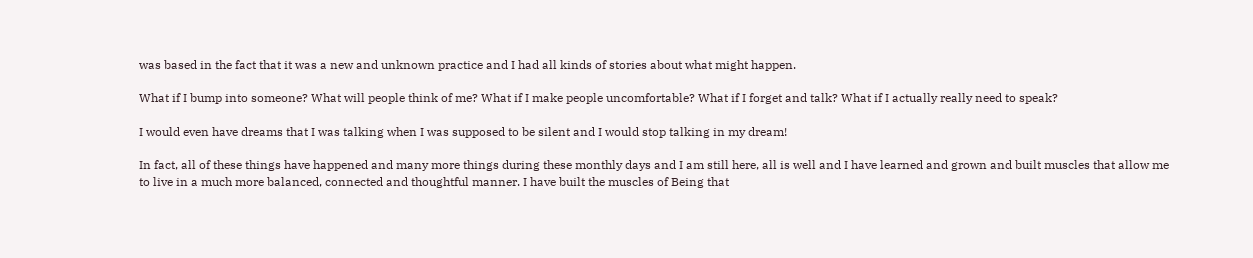was based in the fact that it was a new and unknown practice and I had all kinds of stories about what might happen.

What if I bump into someone? What will people think of me? What if I make people uncomfortable? What if I forget and talk? What if I actually really need to speak?

I would even have dreams that I was talking when I was supposed to be silent and I would stop talking in my dream!

In fact, all of these things have happened and many more things during these monthly days and I am still here, all is well and I have learned and grown and built muscles that allow me to live in a much more balanced, connected and thoughtful manner. I have built the muscles of Being that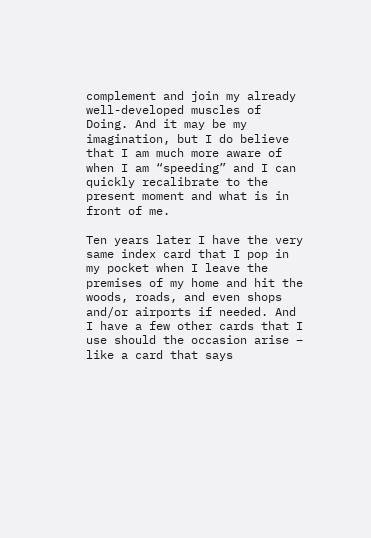complement and join my already well-developed muscles of Doing. And it may be my imagination, but I do believe that I am much more aware of when I am “speeding” and I can quickly recalibrate to the present moment and what is in front of me.

Ten years later I have the very same index card that I pop in my pocket when I leave the premises of my home and hit the woods, roads, and even shops and/or airports if needed. And I have a few other cards that I use should the occasion arise – like a card that says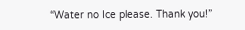“Water no Ice please. Thank you!”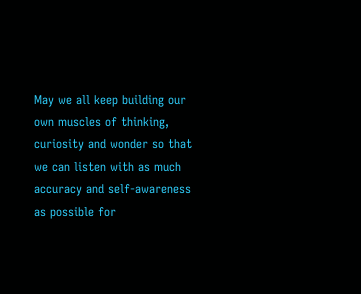May we all keep building our own muscles of thinking, curiosity and wonder so that we can listen with as much accuracy and self-awareness as possible for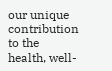our unique contribution to the health, well-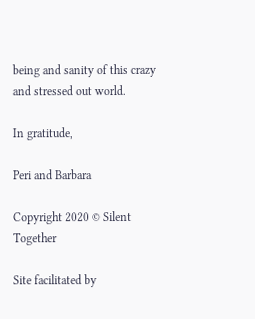being and sanity of this crazy and stressed out world.

In gratitude,

Peri and Barbara

Copyright 2020 © Silent Together

Site facilitated by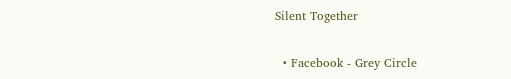Silent Together

  • Facebook - Grey Circle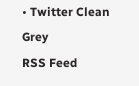• Twitter Clean Grey
RSS Feed